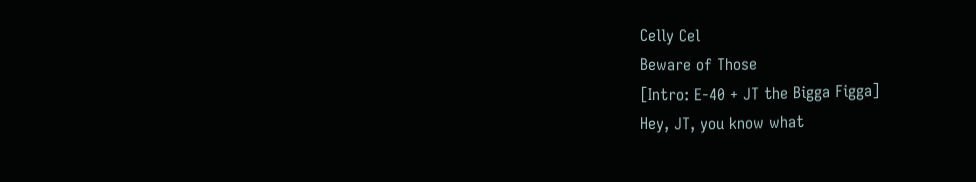Celly Cel
Beware of Those
[Intro: E-40 + JT the Bigga Figga]
Hey, JT, you know what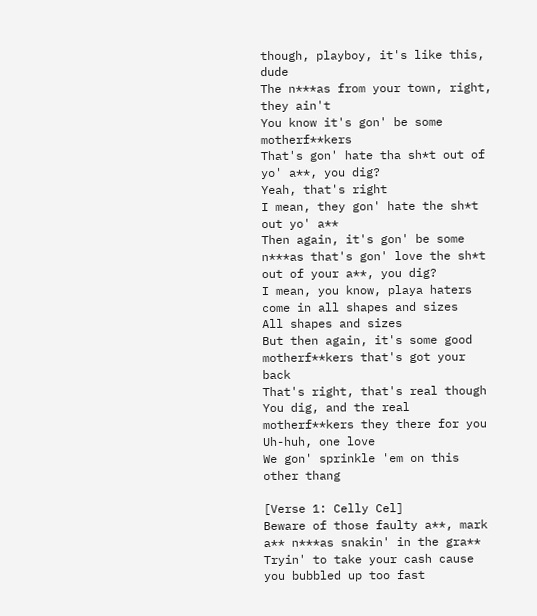though, playboy, it's like this, dude
The n***as from your town, right, they ain't
You know it's gon' be some motherf**kers
That's gon' hate tha sh*t out of yo' a**, you dig?
Yeah, that's right
I mean, they gon' hate the sh*t out yo' a**
Then again, it's gon' be some n***as that's gon' love the sh*t out of your a**, you dig?
I mean, you know, playa haters come in all shapes and sizes
All shapes and sizes
But then again, it's some good motherf**kers that's got your back
That's right, that's real though
You dig, and the real motherf**kers they there for you
Uh-huh, one love
We gon' sprinkle 'em on this other thang

[Verse 1: Celly Cel]
Beware of those faulty a**, mark a** n***as snakin' in the gra**
Tryin' to take your cash cause you bubbled up too fast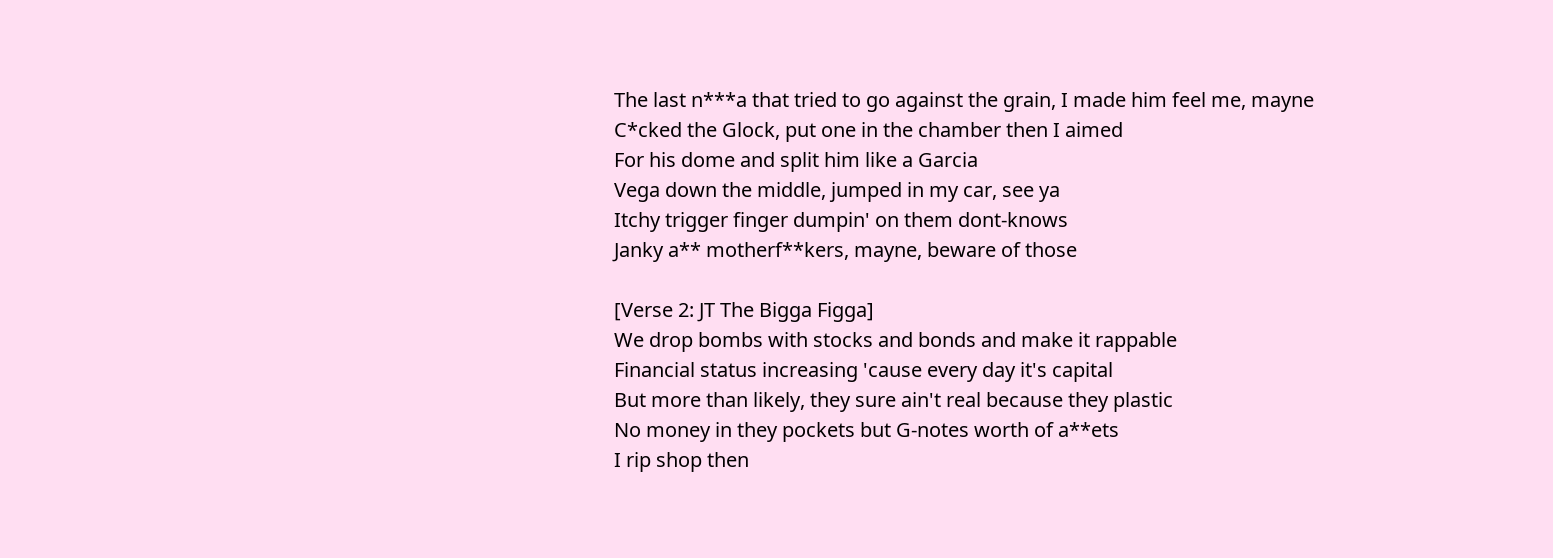The last n***a that tried to go against the grain, I made him feel me, mayne
C*cked the Glock, put one in the chamber then I aimed
For his dome and split him like a Garcia
Vega down the middle, jumped in my car, see ya
Itchy trigger finger dumpin' on them dont-knows
Janky a** motherf**kers, mayne, beware of those

[Verse 2: JT The Bigga Figga]
We drop bombs with stocks and bonds and make it rappable
Financial status increasing 'cause every day it's capital
But more than likely, they sure ain't real because they plastic
No money in they pockets but G-notes worth of a**ets
I rip shop then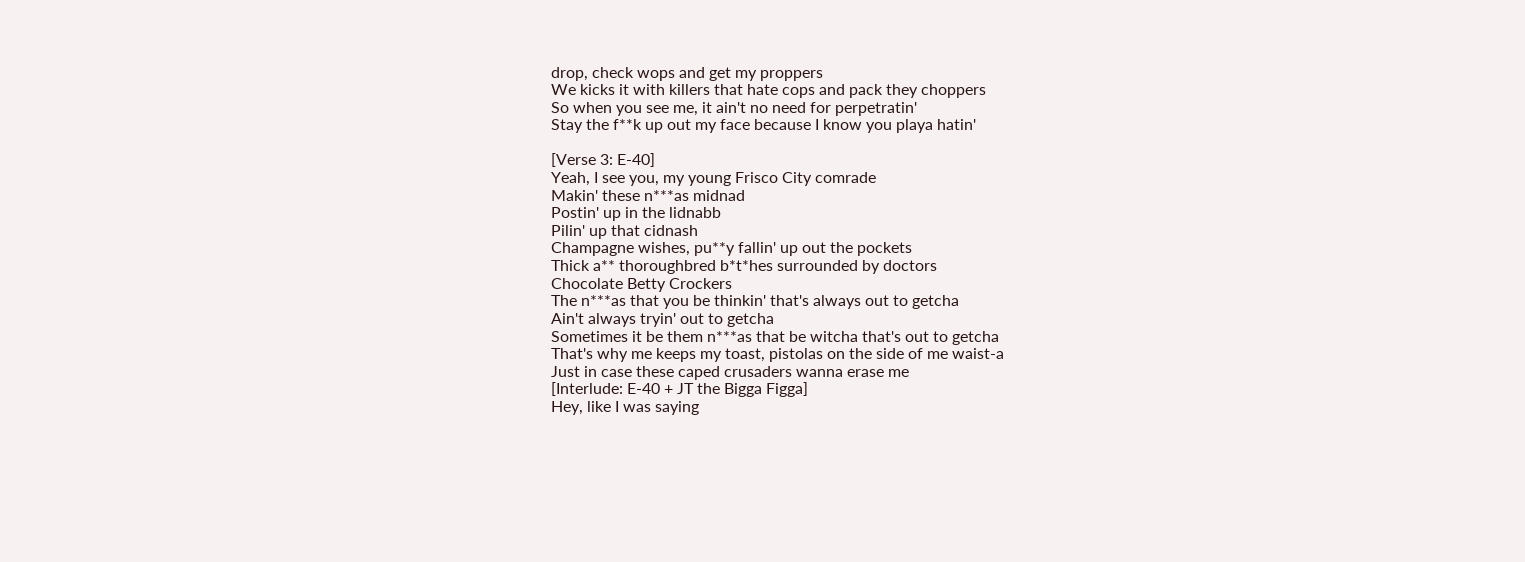drop, check wops and get my proppers
We kicks it with killers that hate cops and pack they choppers
So when you see me, it ain't no need for perpetratin'
Stay the f**k up out my face because I know you playa hatin'

[Verse 3: E-40]
Yeah, I see you, my young Frisco City comrade
Makin' these n***as midnad
Postin' up in the lidnabb
Pilin' up that cidnash
Champagne wishes, pu**y fallin' up out the pockets
Thick a** thoroughbred b*t*hes surrounded by doctors
Chocolate Betty Crockers
The n***as that you be thinkin' that's always out to getcha
Ain't always tryin' out to getcha
Sometimes it be them n***as that be witcha that's out to getcha
That's why me keeps my toast, pistolas on the side of me waist-a
Just in case these caped crusaders wanna erase me
[Interlude: E-40 + JT the Bigga Figga]
Hey, like I was saying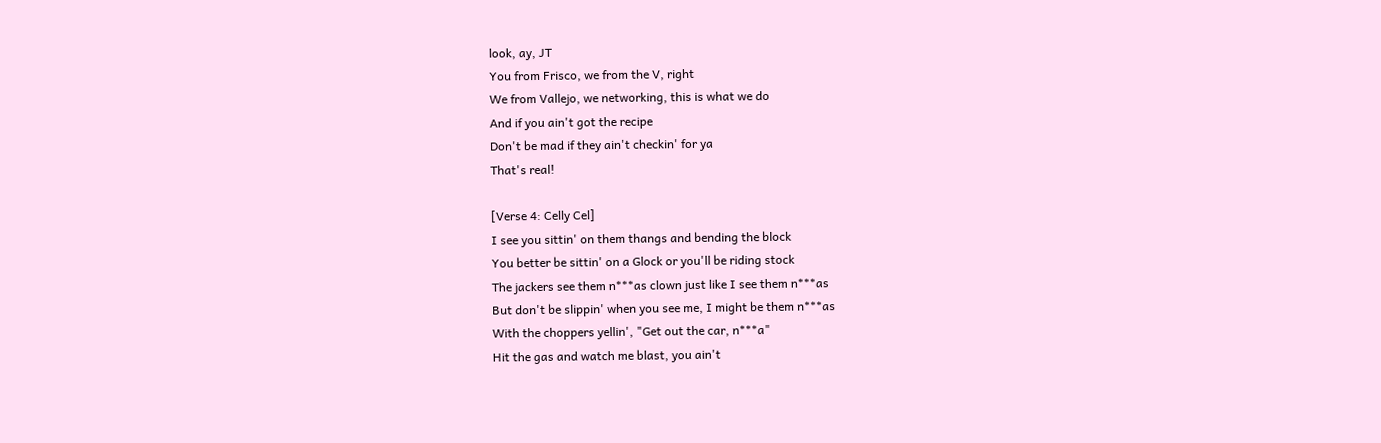look, ay, JT
You from Frisco, we from the V, right
We from Vallejo, we networking, this is what we do
And if you ain't got the recipe
Don't be mad if they ain't checkin' for ya
That's real!

[Verse 4: Celly Cel]
I see you sittin' on them thangs and bending the block
You better be sittin' on a Glock or you'll be riding stock
The jackers see them n***as clown just like I see them n***as
But don't be slippin' when you see me, I might be them n***as
With the choppers yellin', "Get out the car, n***a"
Hit the gas and watch me blast, you ain't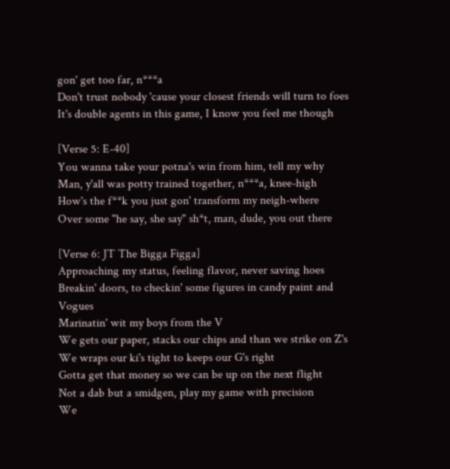gon' get too far, n***a
Don't trust nobody 'cause your closest friends will turn to foes
It's double agents in this game, I know you feel me though

[Verse 5: E-40]
You wanna take your potna's win from him, tell my why
Man, y'all was potty trained together, n***a, knee-high
How's the f**k you just gon' transform my neigh-where
Over some "he say, she say" sh*t, man, dude, you out there

[Verse 6: JT The Bigga Figga]
Approaching my status, feeling flavor, never saving hoes
Breakin' doors, to checkin' some figures in candy paint and Vogues
Marinatin' wit my boys from the V
We gets our paper, stacks our chips and than we strike on Z's
We wraps our ki's tight to keeps our G's right
Gotta get that money so we can be up on the next flight
Not a dab but a smidgen, play my game with precision
We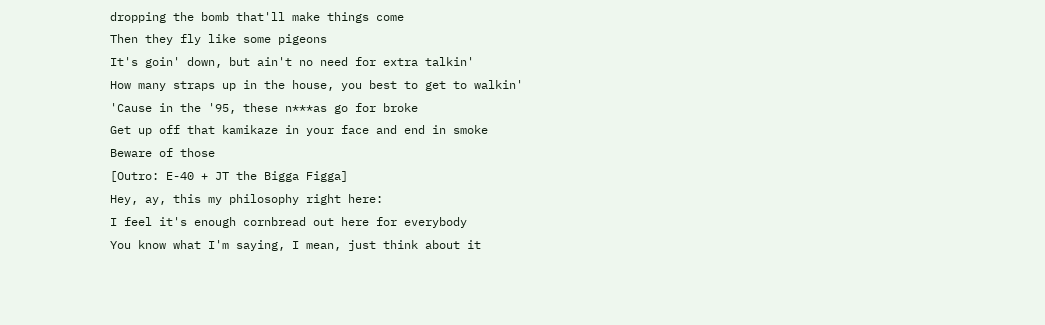dropping the bomb that'll make things come
Then they fly like some pigeons
It's goin' down, but ain't no need for extra talkin'
How many straps up in the house, you best to get to walkin'
'Cause in the '95, these n***as go for broke
Get up off that kamikaze in your face and end in smoke
Beware of those
[Outro: E-40 + JT the Bigga Figga]
Hey, ay, this my philosophy right here:
I feel it's enough cornbread out here for everybody
You know what I'm saying, I mean, just think about it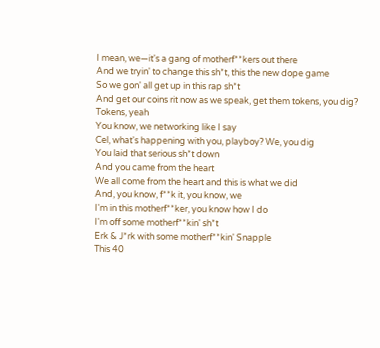I mean, we—it's a gang of motherf**kers out there
And we tryin' to change this sh*t, this the new dope game
So we gon' all get up in this rap sh*t
And get our coins rit now as we speak, get them tokens, you dig?
Tokens, yeah
You know, we networking like I say
Cel, what's happening with you, playboy? We, you dig
You laid that serious sh*t down
And you came from the heart
We all come from the heart and this is what we did
And, you know, f**k it, you know, we
I'm in this motherf**ker, you know how I do
I'm off some motherf**kin' sh*t
Erk & J*rk with some motherf**kin' Snapple
This 40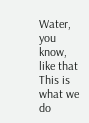Water, you know, like that
This is what we do